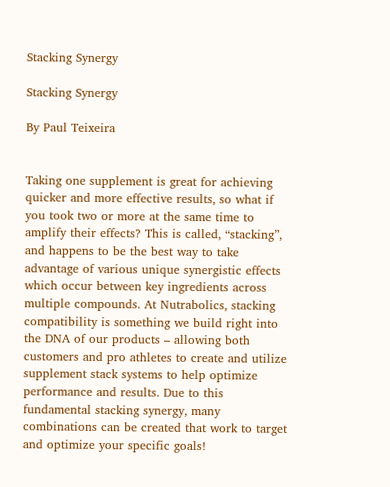Stacking Synergy

Stacking Synergy

By Paul Teixeira


Taking one supplement is great for achieving quicker and more effective results, so what if you took two or more at the same time to amplify their effects? This is called, “stacking”, and happens to be the best way to take advantage of various unique synergistic effects which occur between key ingredients across multiple compounds. At Nutrabolics, stacking compatibility is something we build right into the DNA of our products – allowing both customers and pro athletes to create and utilize supplement stack systems to help optimize performance and results. Due to this fundamental stacking synergy, many combinations can be created that work to target and optimize your specific goals!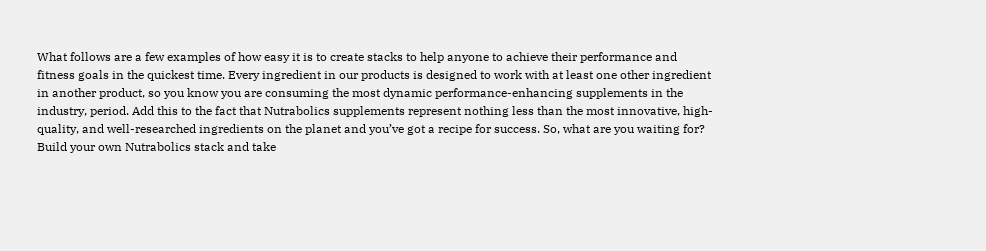What follows are a few examples of how easy it is to create stacks to help anyone to achieve their performance and fitness goals in the quickest time. Every ingredient in our products is designed to work with at least one other ingredient in another product, so you know you are consuming the most dynamic performance-enhancing supplements in the industry, period. Add this to the fact that Nutrabolics supplements represent nothing less than the most innovative, high-quality, and well-researched ingredients on the planet and you’ve got a recipe for success. So, what are you waiting for? Build your own Nutrabolics stack and take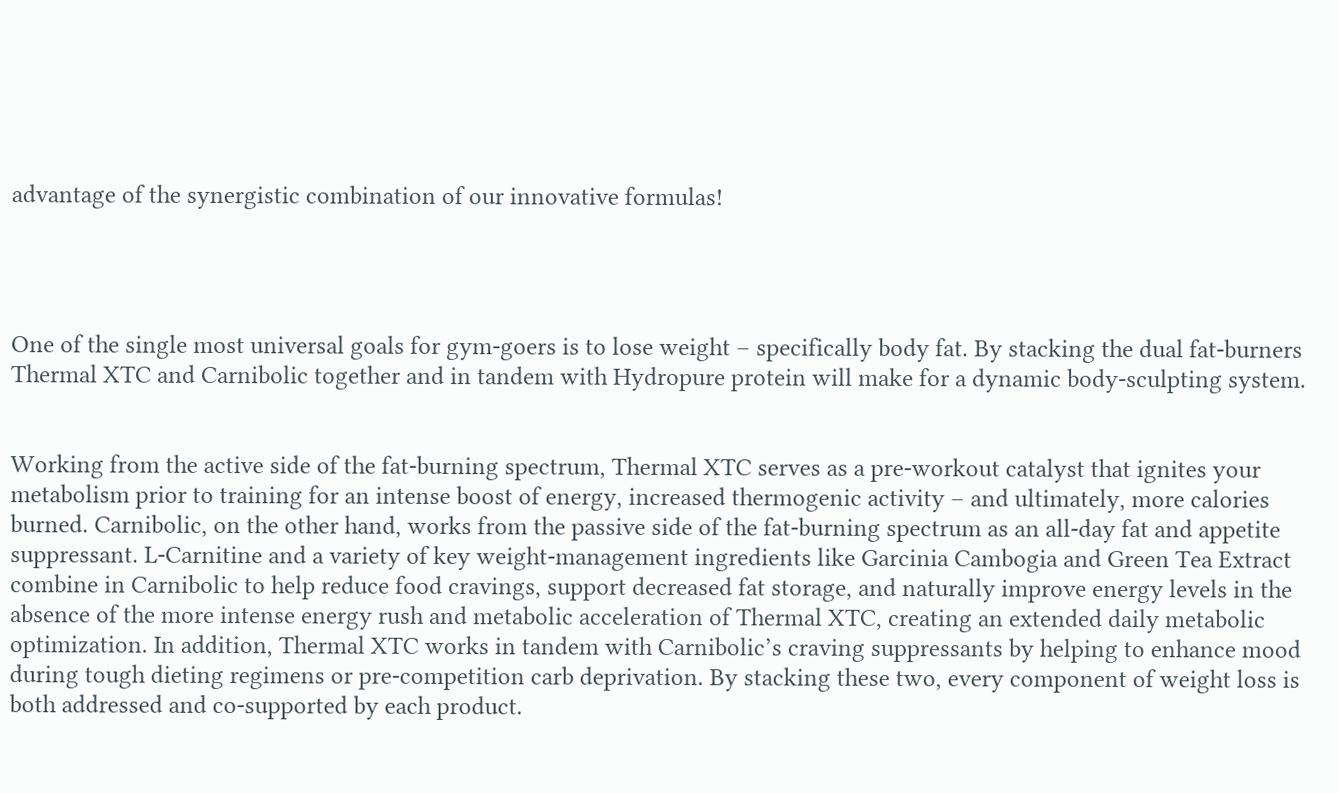advantage of the synergistic combination of our innovative formulas!




One of the single most universal goals for gym-goers is to lose weight – specifically body fat. By stacking the dual fat-burners Thermal XTC and Carnibolic together and in tandem with Hydropure protein will make for a dynamic body-sculpting system.


Working from the active side of the fat-burning spectrum, Thermal XTC serves as a pre-workout catalyst that ignites your metabolism prior to training for an intense boost of energy, increased thermogenic activity – and ultimately, more calories burned. Carnibolic, on the other hand, works from the passive side of the fat-burning spectrum as an all-day fat and appetite suppressant. L-Carnitine and a variety of key weight-management ingredients like Garcinia Cambogia and Green Tea Extract combine in Carnibolic to help reduce food cravings, support decreased fat storage, and naturally improve energy levels in the absence of the more intense energy rush and metabolic acceleration of Thermal XTC, creating an extended daily metabolic optimization. In addition, Thermal XTC works in tandem with Carnibolic’s craving suppressants by helping to enhance mood during tough dieting regimens or pre-competition carb deprivation. By stacking these two, every component of weight loss is both addressed and co-supported by each product.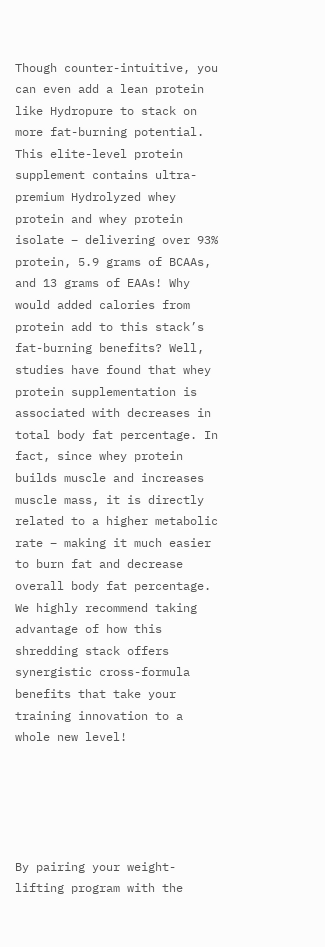Though counter-intuitive, you can even add a lean protein like Hydropure to stack on more fat-burning potential. This elite-level protein supplement contains ultra-premium Hydrolyzed whey protein and whey protein isolate – delivering over 93% protein, 5.9 grams of BCAAs, and 13 grams of EAAs! Why would added calories from protein add to this stack’s fat-burning benefits? Well, studies have found that whey protein supplementation is associated with decreases in total body fat percentage. In fact, since whey protein builds muscle and increases muscle mass, it is directly related to a higher metabolic rate – making it much easier to burn fat and decrease overall body fat percentage. We highly recommend taking advantage of how this shredding stack offers synergistic cross-formula benefits that take your training innovation to a whole new level!





By pairing your weight-lifting program with the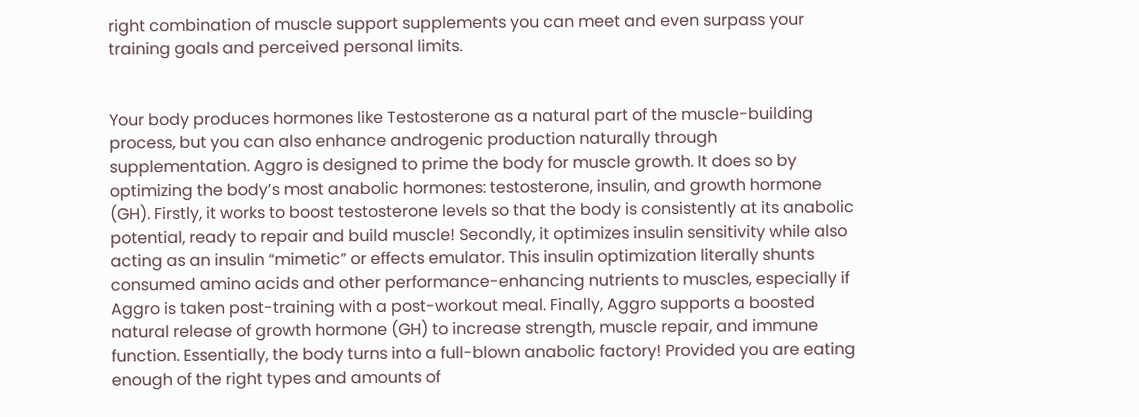right combination of muscle support supplements you can meet and even surpass your training goals and perceived personal limits.


Your body produces hormones like Testosterone as a natural part of the muscle-building process, but you can also enhance androgenic production naturally through supplementation. Aggro is designed to prime the body for muscle growth. It does so by optimizing the body’s most anabolic hormones: testosterone, insulin, and growth hormone (GH). Firstly, it works to boost testosterone levels so that the body is consistently at its anabolic potential, ready to repair and build muscle! Secondly, it optimizes insulin sensitivity while also acting as an insulin “mimetic” or effects emulator. This insulin optimization literally shunts consumed amino acids and other performance-enhancing nutrients to muscles, especially if Aggro is taken post-training with a post-workout meal. Finally, Aggro supports a boosted natural release of growth hormone (GH) to increase strength, muscle repair, and immune function. Essentially, the body turns into a full-blown anabolic factory! Provided you are eating enough of the right types and amounts of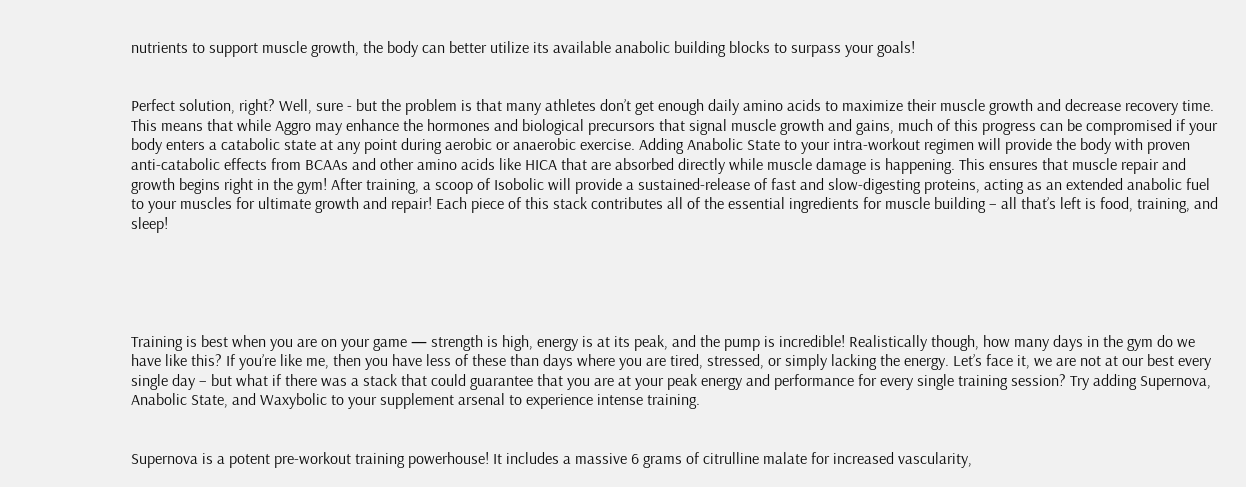nutrients to support muscle growth, the body can better utilize its available anabolic building blocks to surpass your goals!


Perfect solution, right? Well, sure - but the problem is that many athletes don’t get enough daily amino acids to maximize their muscle growth and decrease recovery time. This means that while Aggro may enhance the hormones and biological precursors that signal muscle growth and gains, much of this progress can be compromised if your body enters a catabolic state at any point during aerobic or anaerobic exercise. Adding Anabolic State to your intra-workout regimen will provide the body with proven anti-catabolic effects from BCAAs and other amino acids like HICA that are absorbed directly while muscle damage is happening. This ensures that muscle repair and growth begins right in the gym! After training, a scoop of Isobolic will provide a sustained-release of fast and slow-digesting proteins, acting as an extended anabolic fuel to your muscles for ultimate growth and repair! Each piece of this stack contributes all of the essential ingredients for muscle building – all that’s left is food, training, and sleep!





Training is best when you are on your game — strength is high, energy is at its peak, and the pump is incredible! Realistically though, how many days in the gym do we have like this? If you’re like me, then you have less of these than days where you are tired, stressed, or simply lacking the energy. Let’s face it, we are not at our best every single day – but what if there was a stack that could guarantee that you are at your peak energy and performance for every single training session? Try adding Supernova, Anabolic State, and Waxybolic to your supplement arsenal to experience intense training.


Supernova is a potent pre-workout training powerhouse! It includes a massive 6 grams of citrulline malate for increased vascularity,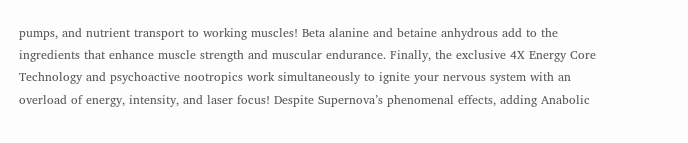pumps, and nutrient transport to working muscles! Beta alanine and betaine anhydrous add to the ingredients that enhance muscle strength and muscular endurance. Finally, the exclusive 4X Energy Core Technology and psychoactive nootropics work simultaneously to ignite your nervous system with an overload of energy, intensity, and laser focus! Despite Supernova’s phenomenal effects, adding Anabolic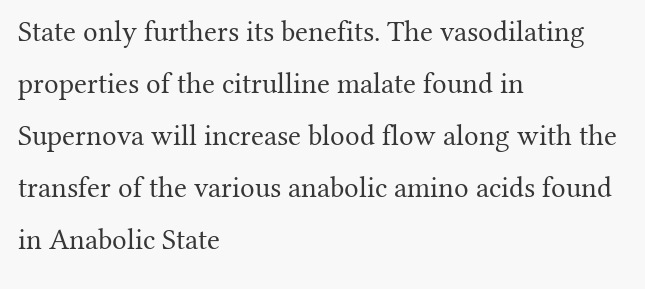State only furthers its benefits. The vasodilating properties of the citrulline malate found in Supernova will increase blood flow along with the transfer of the various anabolic amino acids found in Anabolic State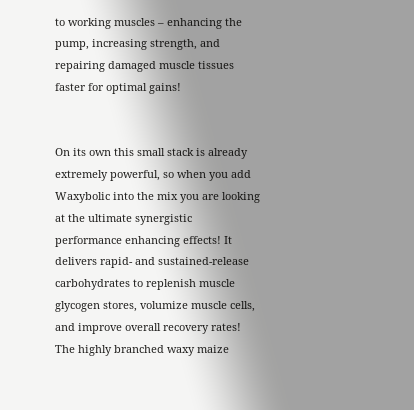to working muscles – enhancing the pump, increasing strength, and repairing damaged muscle tissues faster for optimal gains!


On its own this small stack is already extremely powerful, so when you add Waxybolic into the mix you are looking at the ultimate synergistic performance enhancing effects! It delivers rapid- and sustained-release carbohydrates to replenish muscle glycogen stores, volumize muscle cells, and improve overall recovery rates! The highly branched waxy maize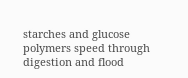starches and glucose polymers speed through digestion and flood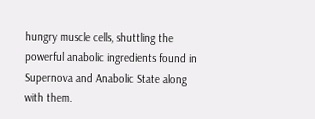hungry muscle cells, shuttling the powerful anabolic ingredients found in Supernova and Anabolic State along with them.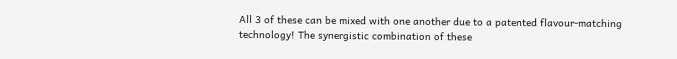All 3 of these can be mixed with one another due to a patented flavour-matching technology! The synergistic combination of these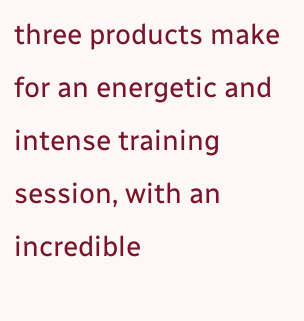three products make for an energetic and intense training session, with an incredible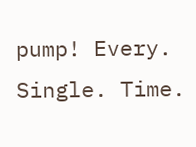pump! Every. Single. Time.